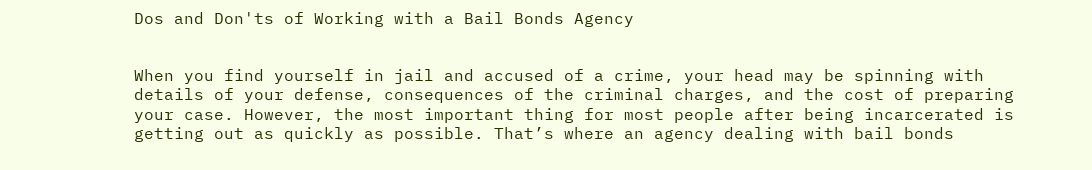Dos and Don'ts of Working with a Bail Bonds Agency


When you find yourself in jail and accused of a crime, your head may be spinning with details of your defense, consequences of the criminal charges, and the cost of preparing your case. However, the most important thing for most people after being incarcerated is getting out as quickly as possible. That’s where an agency dealing with bail bonds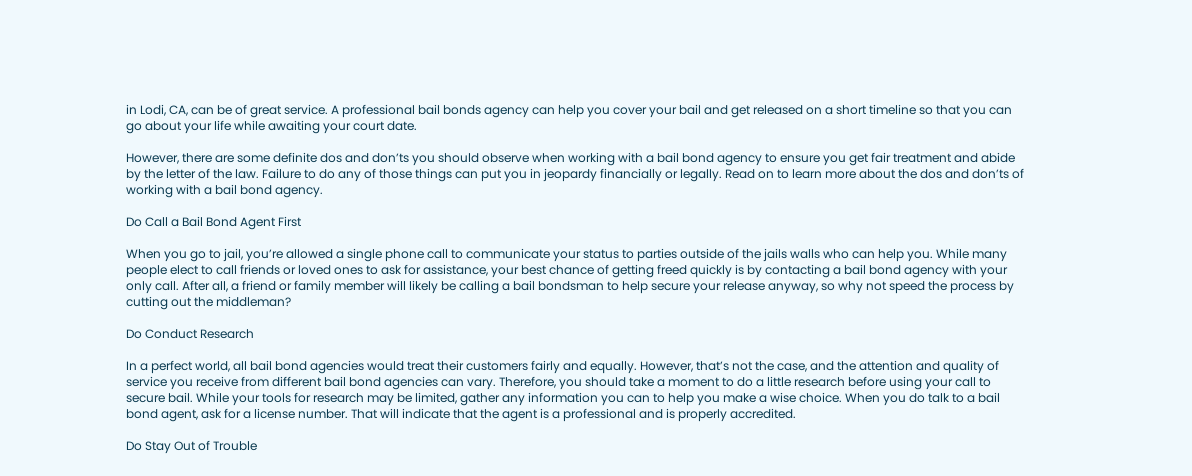in Lodi, CA, can be of great service. A professional bail bonds agency can help you cover your bail and get released on a short timeline so that you can go about your life while awaiting your court date.

However, there are some definite dos and don’ts you should observe when working with a bail bond agency to ensure you get fair treatment and abide by the letter of the law. Failure to do any of those things can put you in jeopardy financially or legally. Read on to learn more about the dos and don’ts of working with a bail bond agency.

Do Call a Bail Bond Agent First

When you go to jail, you’re allowed a single phone call to communicate your status to parties outside of the jails walls who can help you. While many people elect to call friends or loved ones to ask for assistance, your best chance of getting freed quickly is by contacting a bail bond agency with your only call. After all, a friend or family member will likely be calling a bail bondsman to help secure your release anyway, so why not speed the process by cutting out the middleman?

Do Conduct Research

In a perfect world, all bail bond agencies would treat their customers fairly and equally. However, that’s not the case, and the attention and quality of service you receive from different bail bond agencies can vary. Therefore, you should take a moment to do a little research before using your call to secure bail. While your tools for research may be limited, gather any information you can to help you make a wise choice. When you do talk to a bail bond agent, ask for a license number. That will indicate that the agent is a professional and is properly accredited.

Do Stay Out of Trouble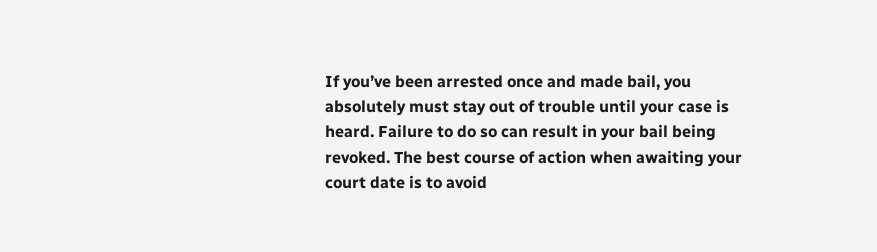If you’ve been arrested once and made bail, you absolutely must stay out of trouble until your case is heard. Failure to do so can result in your bail being revoked. The best course of action when awaiting your court date is to avoid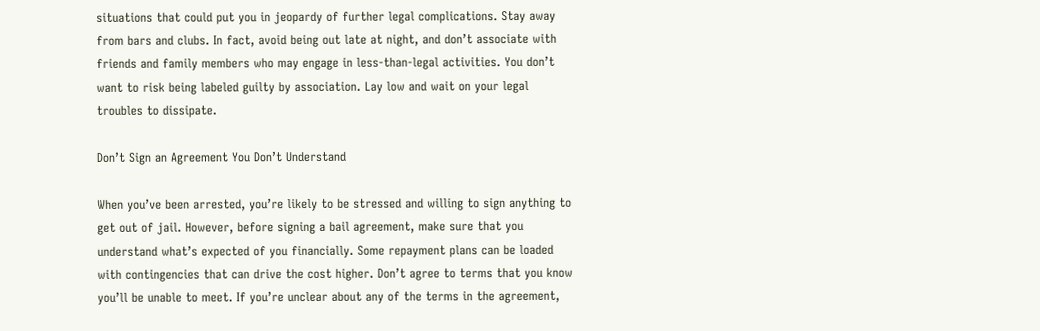situations that could put you in jeopardy of further legal complications. Stay away from bars and clubs. In fact, avoid being out late at night, and don’t associate with friends and family members who may engage in less-than-legal activities. You don’t want to risk being labeled guilty by association. Lay low and wait on your legal troubles to dissipate.

Don’t Sign an Agreement You Don’t Understand

When you’ve been arrested, you’re likely to be stressed and willing to sign anything to get out of jail. However, before signing a bail agreement, make sure that you understand what’s expected of you financially. Some repayment plans can be loaded with contingencies that can drive the cost higher. Don’t agree to terms that you know you’ll be unable to meet. If you’re unclear about any of the terms in the agreement,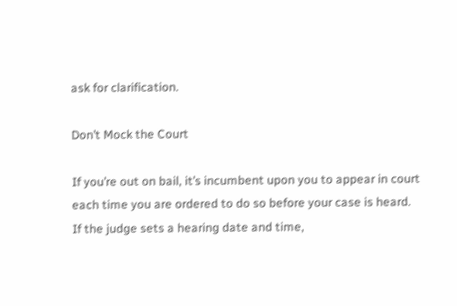ask for clarification.

Don’t Mock the Court

If you’re out on bail, it’s incumbent upon you to appear in court each time you are ordered to do so before your case is heard. If the judge sets a hearing date and time,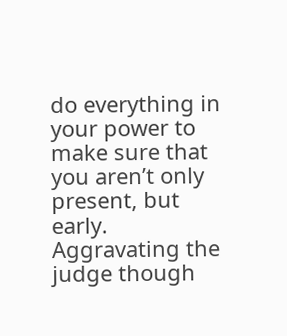do everything in your power to make sure that you aren’t only present, but early. Aggravating the judge though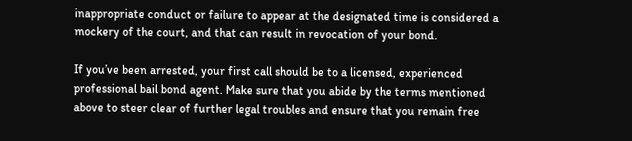inappropriate conduct or failure to appear at the designated time is considered a mockery of the court, and that can result in revocation of your bond.

If you’ve been arrested, your first call should be to a licensed, experienced professional bail bond agent. Make sure that you abide by the terms mentioned above to steer clear of further legal troubles and ensure that you remain free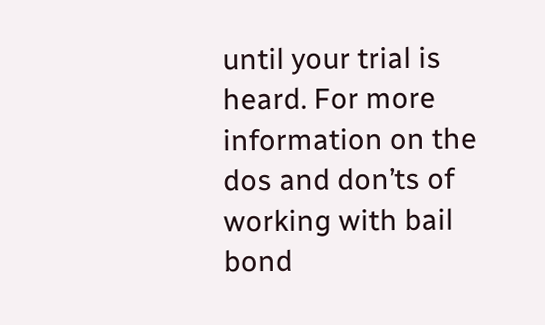until your trial is heard. For more information on the dos and don’ts of working with bail bond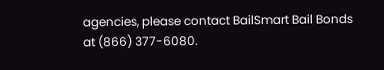agencies, please contact BailSmart Bail Bonds at (866) 377-6080.